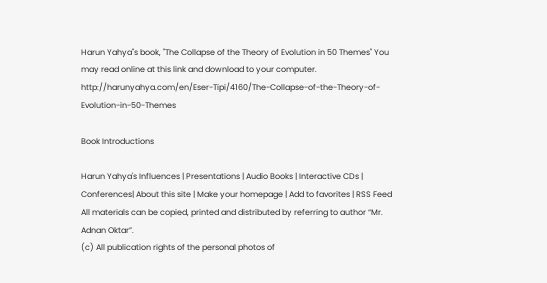Harun Yahya"s book, "The Collapse of the Theory of Evolution in 50 Themes" You may read online at this link and download to your computer. http://harunyahya.com/en/Eser-Tipi/4160/The-Collapse-of-the-Theory-of-Evolution-in-50-Themes

Book Introductions

Harun Yahya's Influences | Presentations | Audio Books | Interactive CDs | Conferences| About this site | Make your homepage | Add to favorites | RSS Feed
All materials can be copied, printed and distributed by referring to author “Mr. Adnan Oktar”.
(c) All publication rights of the personal photos of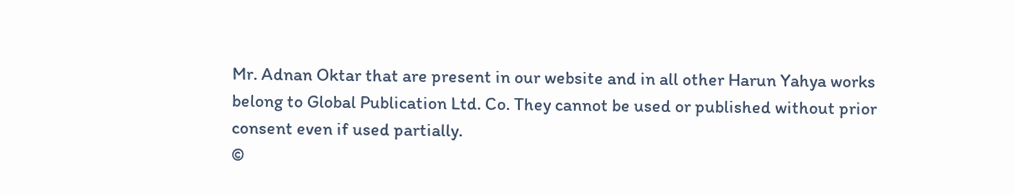Mr. Adnan Oktar that are present in our website and in all other Harun Yahya works belong to Global Publication Ltd. Co. They cannot be used or published without prior consent even if used partially.
©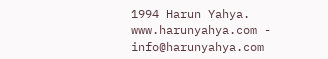1994 Harun Yahya. www.harunyahya.com - info@harunyahya.com